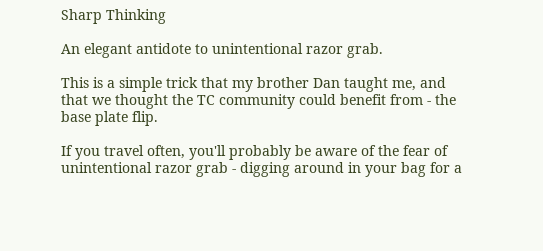Sharp Thinking

An elegant antidote to unintentional razor grab.

This is a simple trick that my brother Dan taught me, and that we thought the TC community could benefit from - the base plate flip.

If you travel often, you'll probably be aware of the fear of unintentional razor grab - digging around in your bag for a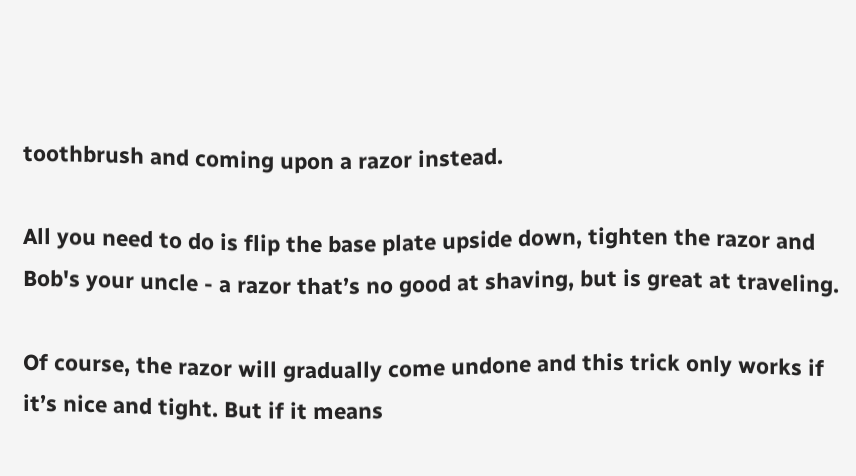toothbrush and coming upon a razor instead.

All you need to do is flip the base plate upside down, tighten the razor and Bob's your uncle - a razor that’s no good at shaving, but is great at traveling.

Of course, the razor will gradually come undone and this trick only works if it’s nice and tight. But if it means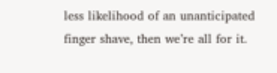less likelihood of an unanticipated finger shave, then we’re all for it.